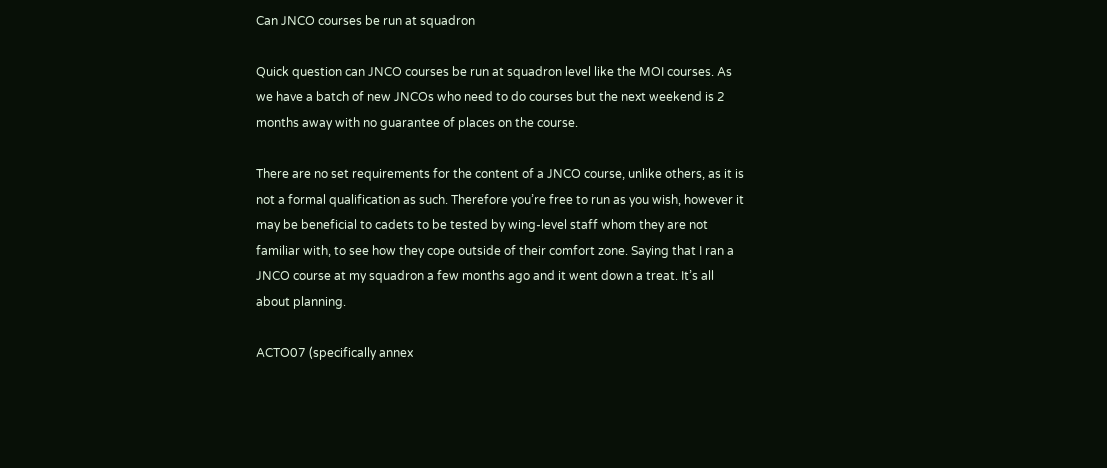Can JNCO courses be run at squadron

Quick question can JNCO courses be run at squadron level like the MOI courses. As we have a batch of new JNCOs who need to do courses but the next weekend is 2 months away with no guarantee of places on the course.

There are no set requirements for the content of a JNCO course, unlike others, as it is not a formal qualification as such. Therefore you’re free to run as you wish, however it may be beneficial to cadets to be tested by wing-level staff whom they are not familiar with, to see how they cope outside of their comfort zone. Saying that I ran a JNCO course at my squadron a few months ago and it went down a treat. It’s all about planning.

ACTO07 (specifically annex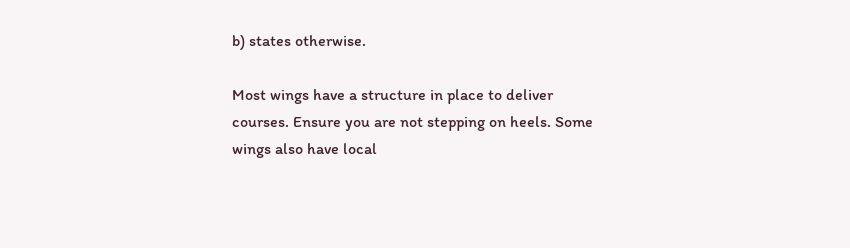b) states otherwise.

Most wings have a structure in place to deliver courses. Ensure you are not stepping on heels. Some wings also have local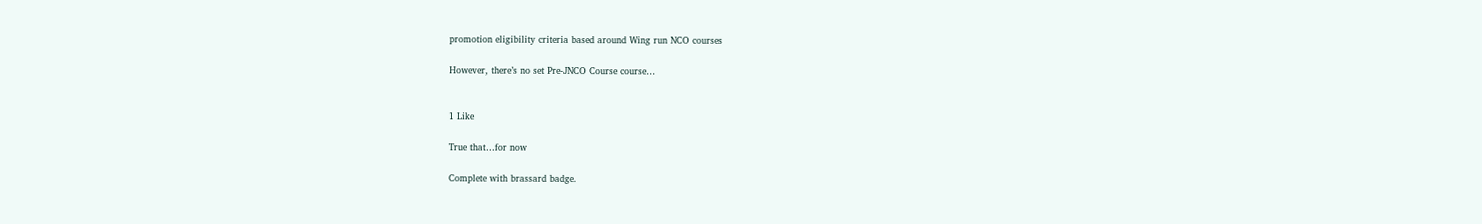promotion eligibility criteria based around Wing run NCO courses

However, there’s no set Pre-JNCO Course course…


1 Like

True that…for now

Complete with brassard badge.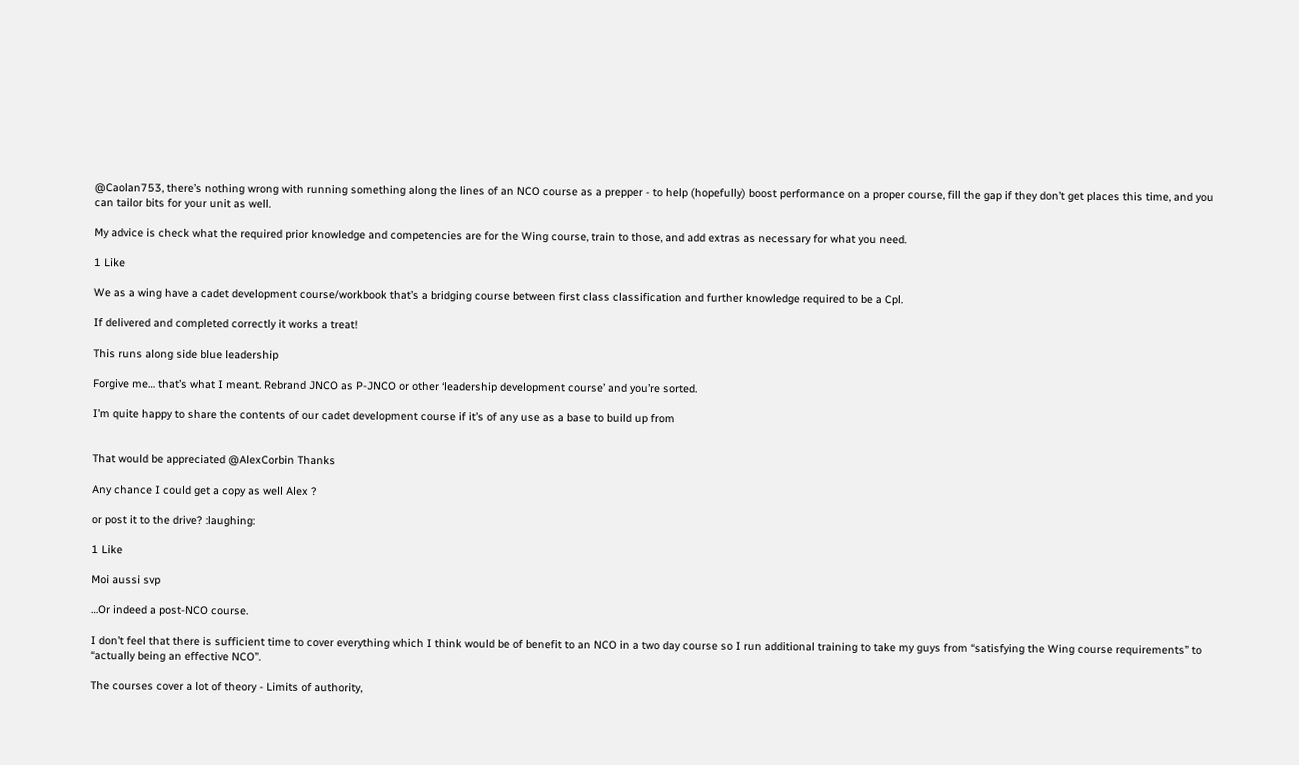@Caolan753, there’s nothing wrong with running something along the lines of an NCO course as a prepper - to help (hopefully) boost performance on a proper course, fill the gap if they don’t get places this time, and you can tailor bits for your unit as well.

My advice is check what the required prior knowledge and competencies are for the Wing course, train to those, and add extras as necessary for what you need.

1 Like

We as a wing have a cadet development course/workbook that’s a bridging course between first class classification and further knowledge required to be a Cpl.

If delivered and completed correctly it works a treat!

This runs along side blue leadership

Forgive me… that’s what I meant. Rebrand JNCO as P-JNCO or other ‘leadership development course’ and you’re sorted.

I’m quite happy to share the contents of our cadet development course if it’s of any use as a base to build up from


That would be appreciated @AlexCorbin Thanks

Any chance I could get a copy as well Alex ?

or post it to the drive? :laughing:

1 Like

Moi aussi svp

…Or indeed a post-NCO course.

I don’t feel that there is sufficient time to cover everything which I think would be of benefit to an NCO in a two day course so I run additional training to take my guys from “satisfying the Wing course requirements” to “actually being an effective NCO”.

The courses cover a lot of theory - Limits of authority,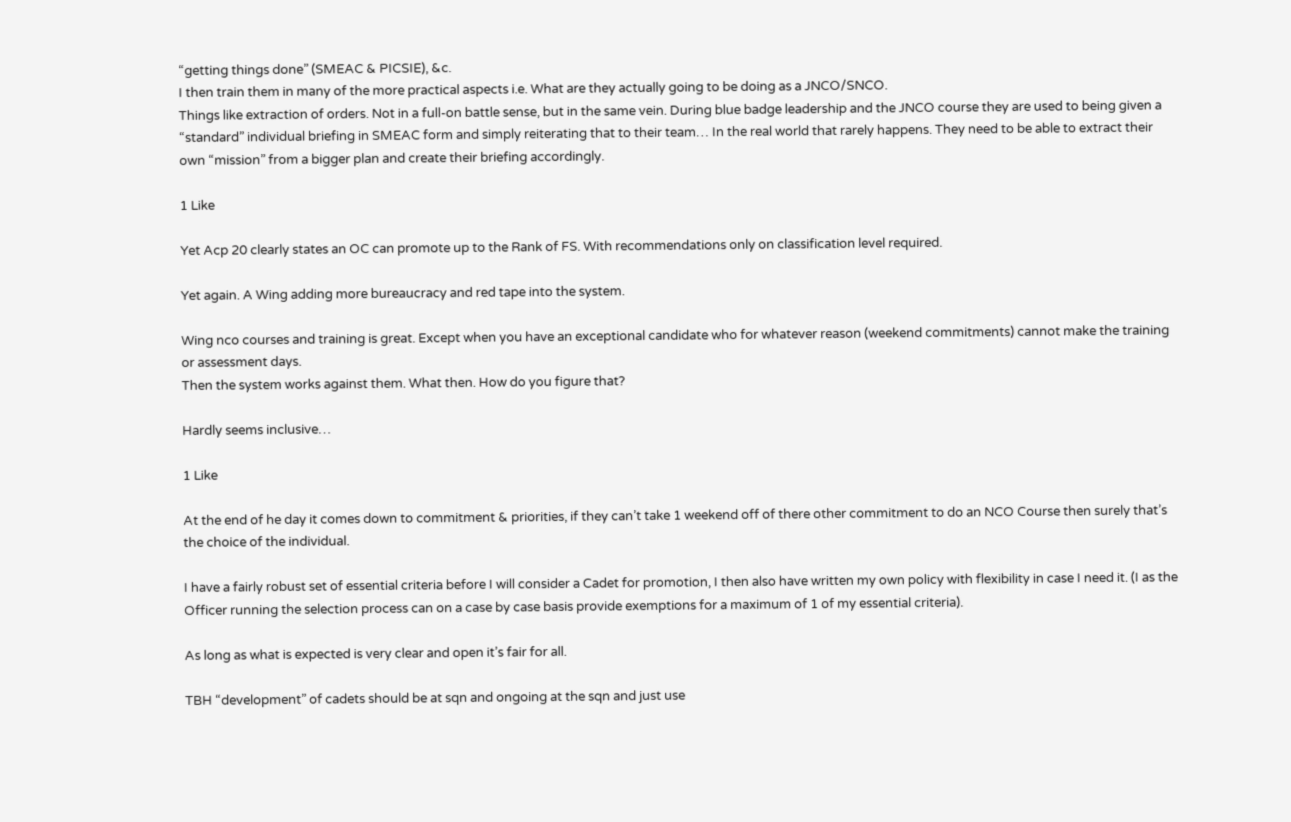“getting things done” (SMEAC & PICSIE), &c.
I then train them in many of the more practical aspects i.e. What are they actually going to be doing as a JNCO/SNCO.
Things like extraction of orders. Not in a full-on battle sense, but in the same vein. During blue badge leadership and the JNCO course they are used to being given a “standard” individual briefing in SMEAC form and simply reiterating that to their team… In the real world that rarely happens. They need to be able to extract their own “mission” from a bigger plan and create their briefing accordingly.

1 Like

Yet Acp 20 clearly states an OC can promote up to the Rank of FS. With recommendations only on classification level required.

Yet again. A Wing adding more bureaucracy and red tape into the system.

Wing nco courses and training is great. Except when you have an exceptional candidate who for whatever reason (weekend commitments) cannot make the training or assessment days.
Then the system works against them. What then. How do you figure that?

Hardly seems inclusive…

1 Like

At the end of he day it comes down to commitment & priorities, if they can’t take 1 weekend off of there other commitment to do an NCO Course then surely that’s the choice of the individual.

I have a fairly robust set of essential criteria before I will consider a Cadet for promotion, I then also have written my own policy with flexibility in case I need it. (I as the Officer running the selection process can on a case by case basis provide exemptions for a maximum of 1 of my essential criteria).

As long as what is expected is very clear and open it’s fair for all.

TBH “development” of cadets should be at sqn and ongoing at the sqn and just use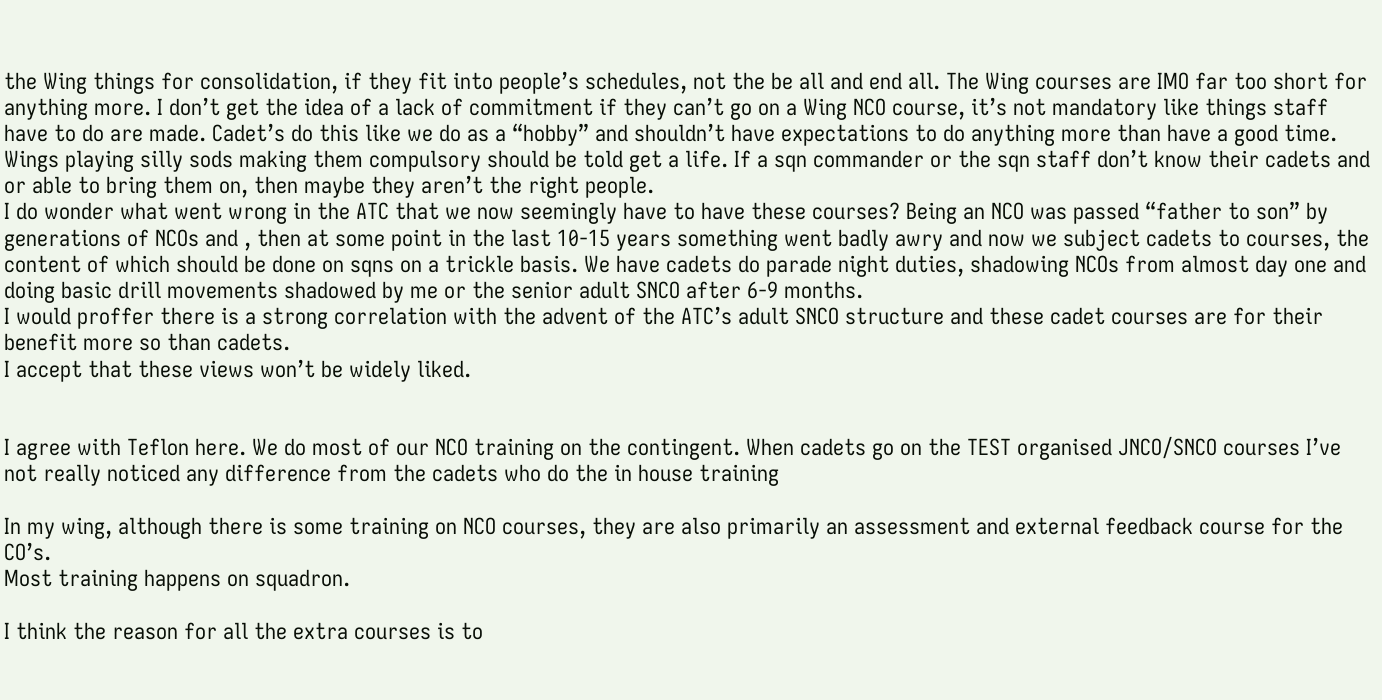the Wing things for consolidation, if they fit into people’s schedules, not the be all and end all. The Wing courses are IMO far too short for anything more. I don’t get the idea of a lack of commitment if they can’t go on a Wing NCO course, it’s not mandatory like things staff have to do are made. Cadet’s do this like we do as a “hobby” and shouldn’t have expectations to do anything more than have a good time. Wings playing silly sods making them compulsory should be told get a life. If a sqn commander or the sqn staff don’t know their cadets and or able to bring them on, then maybe they aren’t the right people.
I do wonder what went wrong in the ATC that we now seemingly have to have these courses? Being an NCO was passed “father to son” by generations of NCOs and , then at some point in the last 10-15 years something went badly awry and now we subject cadets to courses, the content of which should be done on sqns on a trickle basis. We have cadets do parade night duties, shadowing NCOs from almost day one and doing basic drill movements shadowed by me or the senior adult SNCO after 6-9 months.
I would proffer there is a strong correlation with the advent of the ATC’s adult SNCO structure and these cadet courses are for their benefit more so than cadets.
I accept that these views won’t be widely liked.


I agree with Teflon here. We do most of our NCO training on the contingent. When cadets go on the TEST organised JNCO/SNCO courses I’ve not really noticed any difference from the cadets who do the in house training

In my wing, although there is some training on NCO courses, they are also primarily an assessment and external feedback course for the CO’s.
Most training happens on squadron.

I think the reason for all the extra courses is to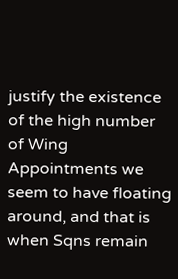justify the existence of the high number of Wing Appointments we seem to have floating around, and that is when Sqns remain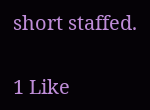short staffed.

1 Like